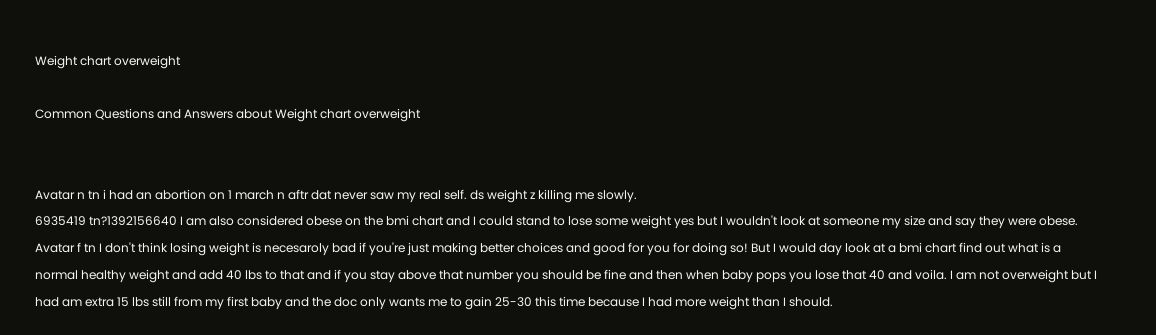Weight chart overweight

Common Questions and Answers about Weight chart overweight


Avatar n tn i had an abortion on 1 march n aftr dat never saw my real self. ds weight z killing me slowly.
6935419 tn?1392156640 I am also considered obese on the bmi chart and I could stand to lose some weight yes but I wouldn't look at someone my size and say they were obese.
Avatar f tn I don't think losing weight is necesaroly bad if you're just making better choices and good for you for doing so! But I would day look at a bmi chart find out what is a normal healthy weight and add 40 lbs to that and if you stay above that number you should be fine and then when baby pops you lose that 40 and voila. I am not overweight but I had am extra 15 lbs still from my first baby and the doc only wants me to gain 25-30 this time because I had more weight than I should.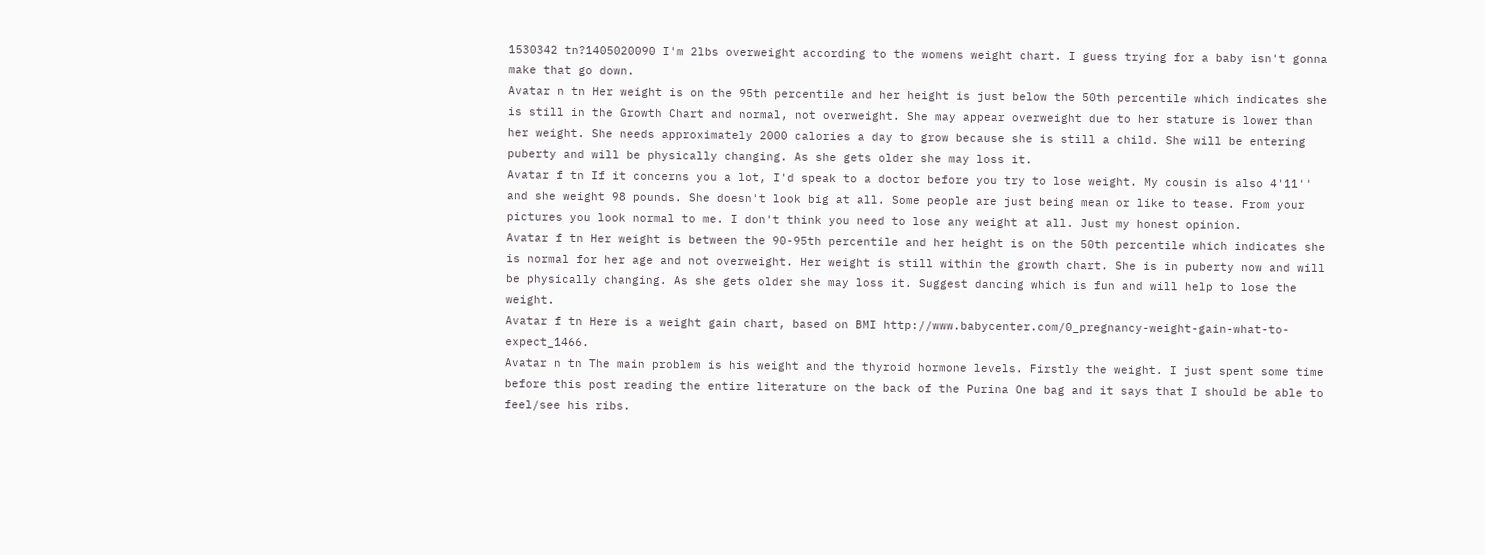1530342 tn?1405020090 I'm 2lbs overweight according to the womens weight chart. I guess trying for a baby isn't gonna make that go down.
Avatar n tn Her weight is on the 95th percentile and her height is just below the 50th percentile which indicates she is still in the Growth Chart and normal, not overweight. She may appear overweight due to her stature is lower than her weight. She needs approximately 2000 calories a day to grow because she is still a child. She will be entering puberty and will be physically changing. As she gets older she may loss it.
Avatar f tn If it concerns you a lot, I'd speak to a doctor before you try to lose weight. My cousin is also 4'11'' and she weight 98 pounds. She doesn't look big at all. Some people are just being mean or like to tease. From your pictures you look normal to me. I don't think you need to lose any weight at all. Just my honest opinion.
Avatar f tn Her weight is between the 90-95th percentile and her height is on the 50th percentile which indicates she is normal for her age and not overweight. Her weight is still within the growth chart. She is in puberty now and will be physically changing. As she gets older she may loss it. Suggest dancing which is fun and will help to lose the weight.
Avatar f tn Here is a weight gain chart, based on BMI http://www.babycenter.com/0_pregnancy-weight-gain-what-to-expect_1466.
Avatar n tn The main problem is his weight and the thyroid hormone levels. Firstly the weight. I just spent some time before this post reading the entire literature on the back of the Purina One bag and it says that I should be able to feel/see his ribs.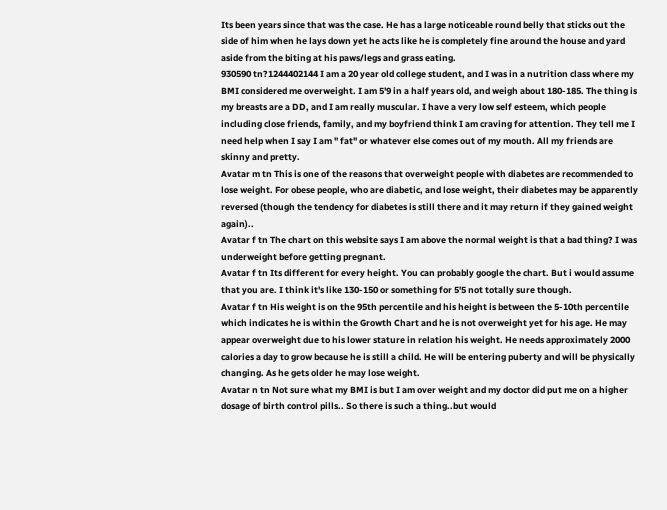Its been years since that was the case. He has a large noticeable round belly that sticks out the side of him when he lays down yet he acts like he is completely fine around the house and yard aside from the biting at his paws/legs and grass eating.
930590 tn?1244402144 I am a 20 year old college student, and I was in a nutrition class where my BMI considered me overweight. I am 5'9 in a half years old, and weigh about 180-185. The thing is my breasts are a DD, and I am really muscular. I have a very low self esteem, which people including close friends, family, and my boyfriend think I am craving for attention. They tell me I need help when I say I am " fat" or whatever else comes out of my mouth. All my friends are skinny and pretty.
Avatar m tn This is one of the reasons that overweight people with diabetes are recommended to lose weight. For obese people, who are diabetic, and lose weight, their diabetes may be apparently reversed (though the tendency for diabetes is still there and it may return if they gained weight again)..
Avatar f tn The chart on this website says I am above the normal weight is that a bad thing? I was underweight before getting pregnant.
Avatar f tn Its different for every height. You can probably google the chart. But i would assume that you are. I think it's like 130-150 or something for 5'5 not totally sure though.
Avatar f tn His weight is on the 95th percentile and his height is between the 5-10th percentile which indicates he is within the Growth Chart and he is not overweight yet for his age. He may appear overweight due to his lower stature in relation his weight. He needs approximately 2000 calories a day to grow because he is still a child. He will be entering puberty and will be physically changing. As he gets older he may lose weight.
Avatar n tn Not sure what my BMI is but I am over weight and my doctor did put me on a higher dosage of birth control pills.. So there is such a thing..but would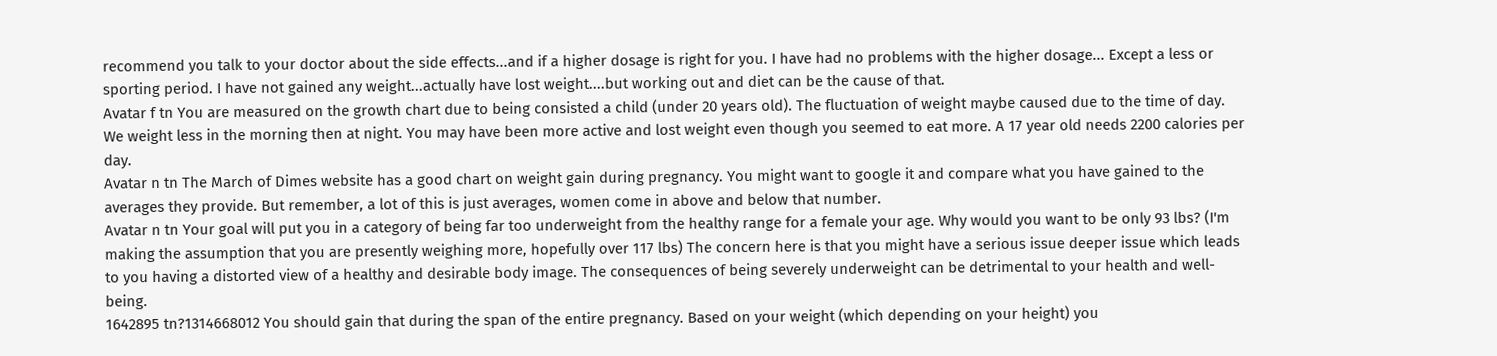recommend you talk to your doctor about the side effects...and if a higher dosage is right for you. I have had no problems with the higher dosage... Except a less or sporting period. I have not gained any weight...actually have lost weight....but working out and diet can be the cause of that.
Avatar f tn You are measured on the growth chart due to being consisted a child (under 20 years old). The fluctuation of weight maybe caused due to the time of day. We weight less in the morning then at night. You may have been more active and lost weight even though you seemed to eat more. A 17 year old needs 2200 calories per day.
Avatar n tn The March of Dimes website has a good chart on weight gain during pregnancy. You might want to google it and compare what you have gained to the averages they provide. But remember, a lot of this is just averages, women come in above and below that number.
Avatar n tn Your goal will put you in a category of being far too underweight from the healthy range for a female your age. Why would you want to be only 93 lbs? (I'm making the assumption that you are presently weighing more, hopefully over 117 lbs) The concern here is that you might have a serious issue deeper issue which leads to you having a distorted view of a healthy and desirable body image. The consequences of being severely underweight can be detrimental to your health and well-being.
1642895 tn?1314668012 You should gain that during the span of the entire pregnancy. Based on your weight (which depending on your height) you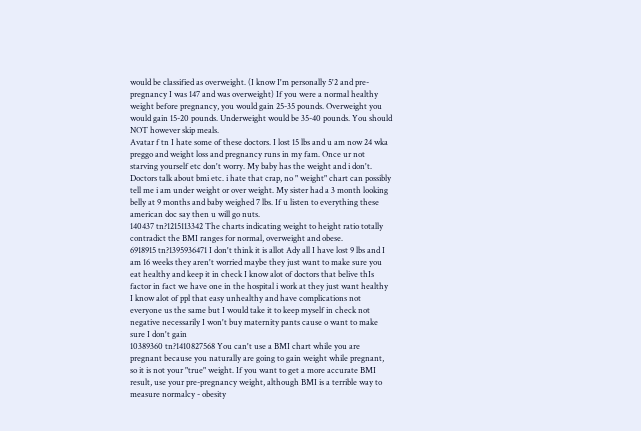would be classified as overweight. (I know I'm personally 5'2 and pre-pregnancy I was 147 and was overweight) If you were a normal healthy weight before pregnancy, you would gain 25-35 pounds. Overweight you would gain 15-20 pounds. Underweight would be 35-40 pounds. You should NOT however skip meals.
Avatar f tn I hate some of these doctors. I lost 15 lbs and u am now 24 wka preggo and weight loss and pregnancy runs in my fam. Once ur not starving yourself etc don't worry. My baby has the weight and i don't. Doctors talk about bmi etc. i hate that crap, no " weight" chart can possibly tell me i am under weight or over weight. My sister had a 3 month looking belly at 9 months and baby weighed 7 lbs. If u listen to everything these american doc say then u will go nuts.
140437 tn?1215113342 The charts indicating weight to height ratio totally contradict the BMI ranges for normal, overweight and obese.
6918915 tn?1395936471 I don't think it is allot Ady all I have lost 9 lbs and I am 16 weeks they aren't worried maybe they just want to make sure you eat healthy and keep it in check I know alot of doctors that belive thIs factor in fact we have one in the hospital i work at they just want healthy I know alot of ppl that easy unhealthy and have complications not everyone us the same but I would take it to keep myself in check not negative necessarily I won't buy maternity pants cause o want to make sure I don't gain
10389360 tn?1410827568 You can't use a BMI chart while you are pregnant because you naturally are going to gain weight while pregnant, so it is not your "true" weight. If you want to get a more accurate BMI result, use your pre-pregnancy weight, although BMI is a terrible way to measure normalcy - obesity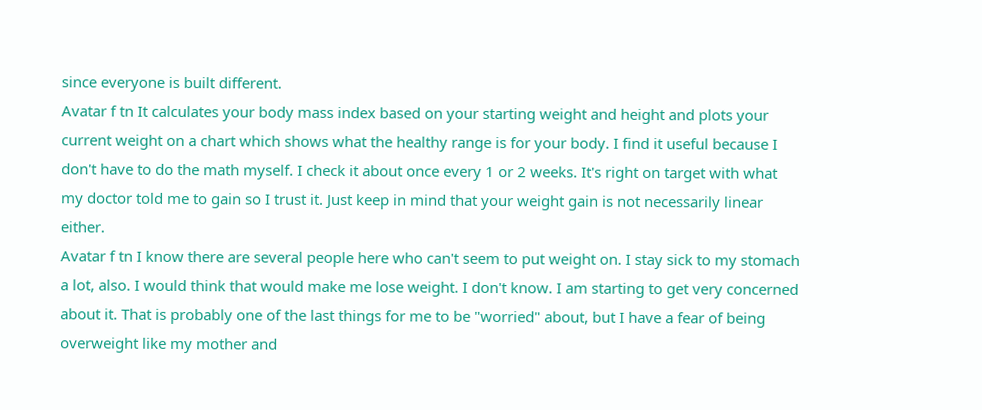since everyone is built different.
Avatar f tn It calculates your body mass index based on your starting weight and height and plots your current weight on a chart which shows what the healthy range is for your body. I find it useful because I don't have to do the math myself. I check it about once every 1 or 2 weeks. It's right on target with what my doctor told me to gain so I trust it. Just keep in mind that your weight gain is not necessarily linear either.
Avatar f tn I know there are several people here who can't seem to put weight on. I stay sick to my stomach a lot, also. I would think that would make me lose weight. I don't know. I am starting to get very concerned about it. That is probably one of the last things for me to be "worried" about, but I have a fear of being overweight like my mother and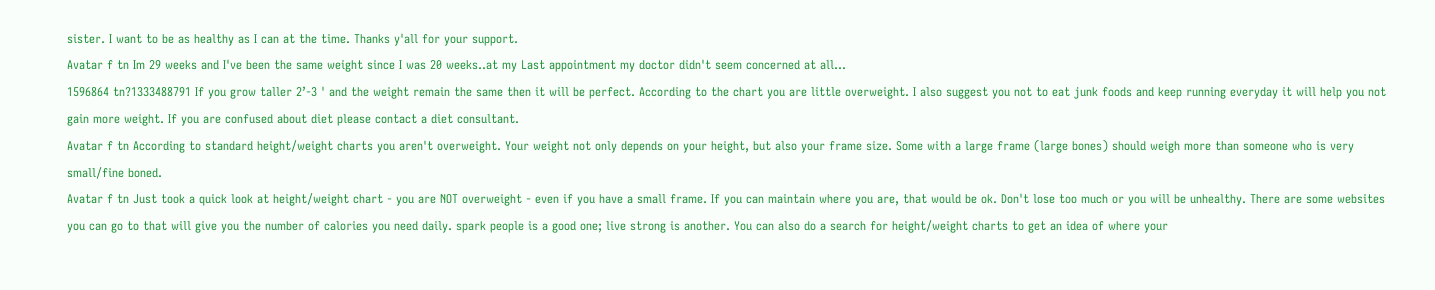sister. I want to be as healthy as I can at the time. Thanks y'all for your support.
Avatar f tn Im 29 weeks and I've been the same weight since I was 20 weeks..at my Last appointment my doctor didn't seem concerned at all...
1596864 tn?1333488791 If you grow taller 2’-3 ' and the weight remain the same then it will be perfect. According to the chart you are little overweight. I also suggest you not to eat junk foods and keep running everyday it will help you not gain more weight. If you are confused about diet please contact a diet consultant.
Avatar f tn According to standard height/weight charts you aren't overweight. Your weight not only depends on your height, but also your frame size. Some with a large frame (large bones) should weigh more than someone who is very small/fine boned.
Avatar f tn Just took a quick look at height/weight chart - you are NOT overweight - even if you have a small frame. If you can maintain where you are, that would be ok. Don't lose too much or you will be unhealthy. There are some websites you can go to that will give you the number of calories you need daily. spark people is a good one; live strong is another. You can also do a search for height/weight charts to get an idea of where your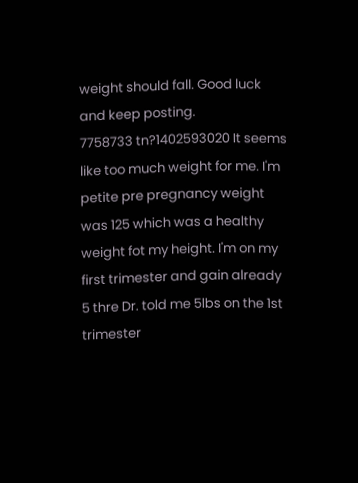weight should fall. Good luck and keep posting.
7758733 tn?1402593020 It seems like too much weight for me. I'm petite pre pregnancy weight was 125 which was a healthy weight fot my height. I'm on my first trimester and gain already 5 thre Dr. told me 5lbs on the 1st trimester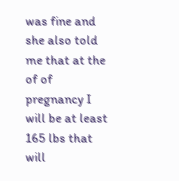was fine and she also told me that at the of of pregnancy I will be at least 165 lbs that will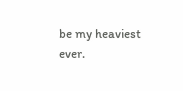be my heaviest ever.